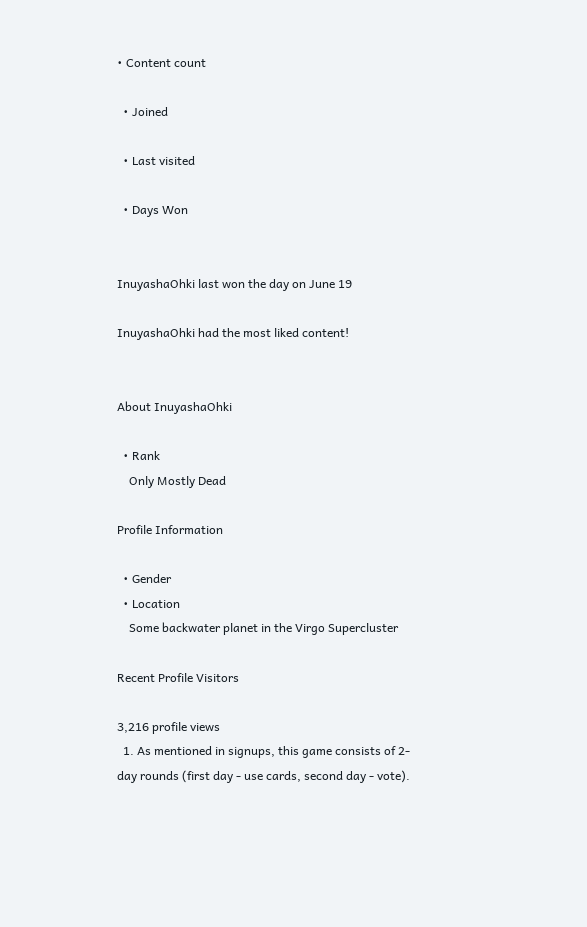• Content count

  • Joined

  • Last visited

  • Days Won


InuyashaOhki last won the day on June 19

InuyashaOhki had the most liked content!


About InuyashaOhki

  • Rank
    Only Mostly Dead

Profile Information

  • Gender
  • Location
    Some backwater planet in the Virgo Supercluster

Recent Profile Visitors

3,216 profile views
  1. As mentioned in signups, this game consists of 2-day rounds (first day - use cards, second day - vote).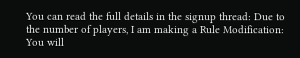You can read the full details in the signup thread: Due to the number of players, I am making a Rule Modification: You will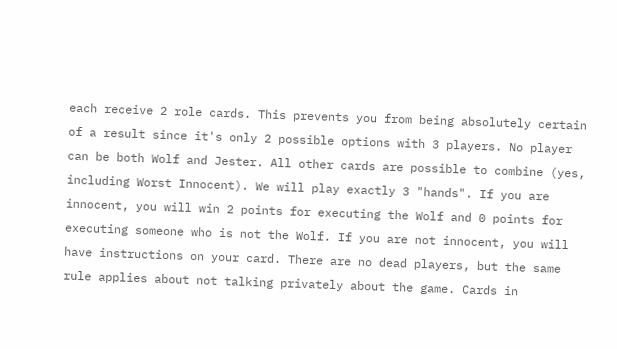each receive 2 role cards. This prevents you from being absolutely certain of a result since it's only 2 possible options with 3 players. No player can be both Wolf and Jester. All other cards are possible to combine (yes, including Worst Innocent). We will play exactly 3 "hands". If you are innocent, you will win 2 points for executing the Wolf and 0 points for executing someone who is not the Wolf. If you are not innocent, you will have instructions on your card. There are no dead players, but the same rule applies about not talking privately about the game. Cards in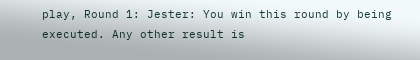play, Round 1: Jester: You win this round by being executed. Any other result is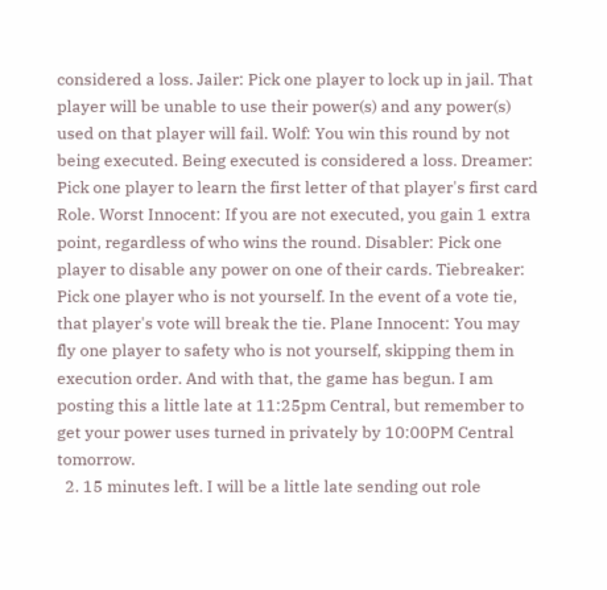considered a loss. Jailer: Pick one player to lock up in jail. That player will be unable to use their power(s) and any power(s) used on that player will fail. Wolf: You win this round by not being executed. Being executed is considered a loss. Dreamer: Pick one player to learn the first letter of that player's first card Role. Worst Innocent: If you are not executed, you gain 1 extra point, regardless of who wins the round. Disabler: Pick one player to disable any power on one of their cards. Tiebreaker: Pick one player who is not yourself. In the event of a vote tie, that player's vote will break the tie. Plane Innocent: You may fly one player to safety who is not yourself, skipping them in execution order. And with that, the game has begun. I am posting this a little late at 11:25pm Central, but remember to get your power uses turned in privately by 10:00PM Central tomorrow.
  2. 15 minutes left. I will be a little late sending out role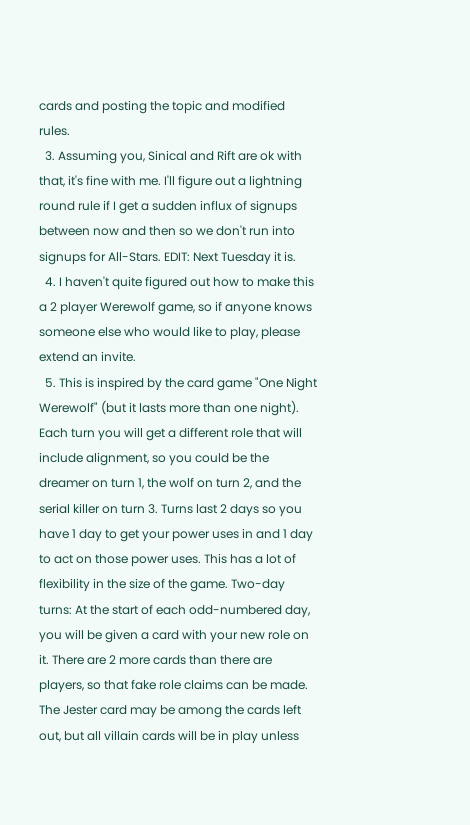cards and posting the topic and modified rules.
  3. Assuming you, Sinical and Rift are ok with that, it's fine with me. I'll figure out a lightning round rule if I get a sudden influx of signups between now and then so we don't run into signups for All-Stars. EDIT: Next Tuesday it is.
  4. I haven't quite figured out how to make this a 2 player Werewolf game, so if anyone knows someone else who would like to play, please extend an invite.
  5. This is inspired by the card game "One Night Werewolf" (but it lasts more than one night). Each turn you will get a different role that will include alignment, so you could be the dreamer on turn 1, the wolf on turn 2, and the serial killer on turn 3. Turns last 2 days so you have 1 day to get your power uses in and 1 day to act on those power uses. This has a lot of flexibility in the size of the game. Two-day turns: At the start of each odd-numbered day, you will be given a card with your new role on it. There are 2 more cards than there are players, so that fake role claims can be made. The Jester card may be among the cards left out, but all villain cards will be in play unless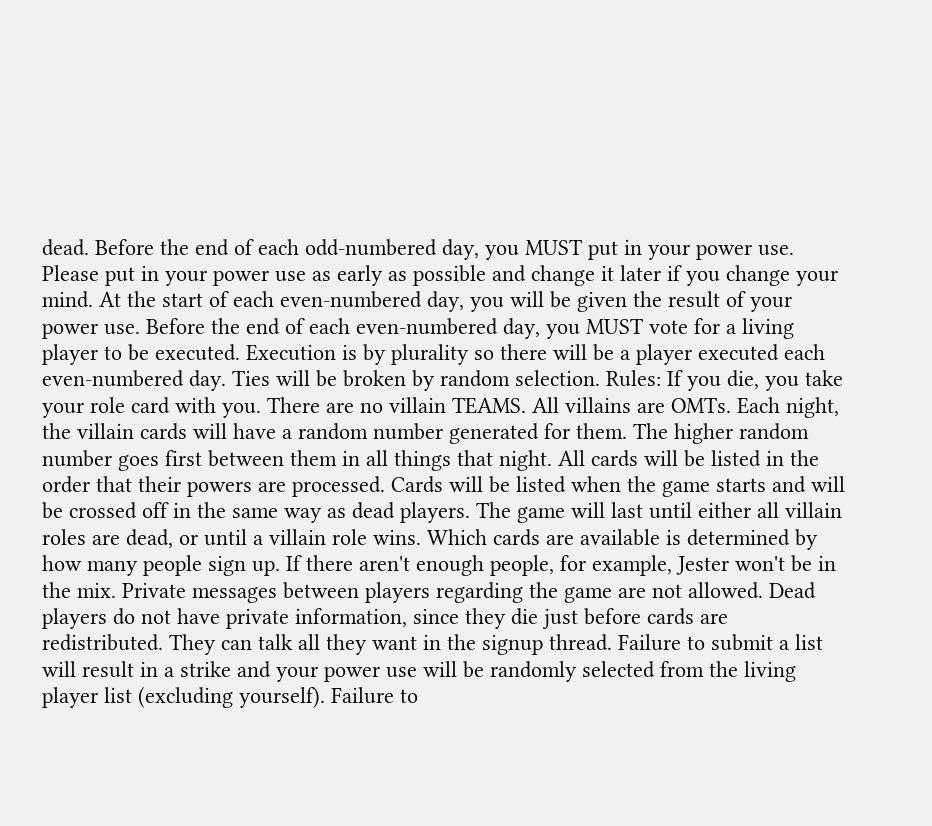dead. Before the end of each odd-numbered day, you MUST put in your power use. Please put in your power use as early as possible and change it later if you change your mind. At the start of each even-numbered day, you will be given the result of your power use. Before the end of each even-numbered day, you MUST vote for a living player to be executed. Execution is by plurality so there will be a player executed each even-numbered day. Ties will be broken by random selection. Rules: If you die, you take your role card with you. There are no villain TEAMS. All villains are OMTs. Each night, the villain cards will have a random number generated for them. The higher random number goes first between them in all things that night. All cards will be listed in the order that their powers are processed. Cards will be listed when the game starts and will be crossed off in the same way as dead players. The game will last until either all villain roles are dead, or until a villain role wins. Which cards are available is determined by how many people sign up. If there aren't enough people, for example, Jester won't be in the mix. Private messages between players regarding the game are not allowed. Dead players do not have private information, since they die just before cards are redistributed. They can talk all they want in the signup thread. Failure to submit a list will result in a strike and your power use will be randomly selected from the living player list (excluding yourself). Failure to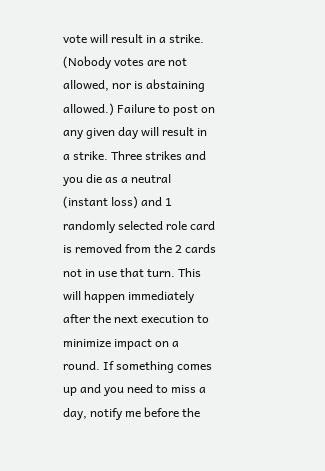vote will result in a strike. (Nobody votes are not allowed, nor is abstaining allowed.) Failure to post on any given day will result in a strike. Three strikes and you die as a neutral (instant loss) and 1 randomly selected role card is removed from the 2 cards not in use that turn. This will happen immediately after the next execution to minimize impact on a round. If something comes up and you need to miss a day, notify me before the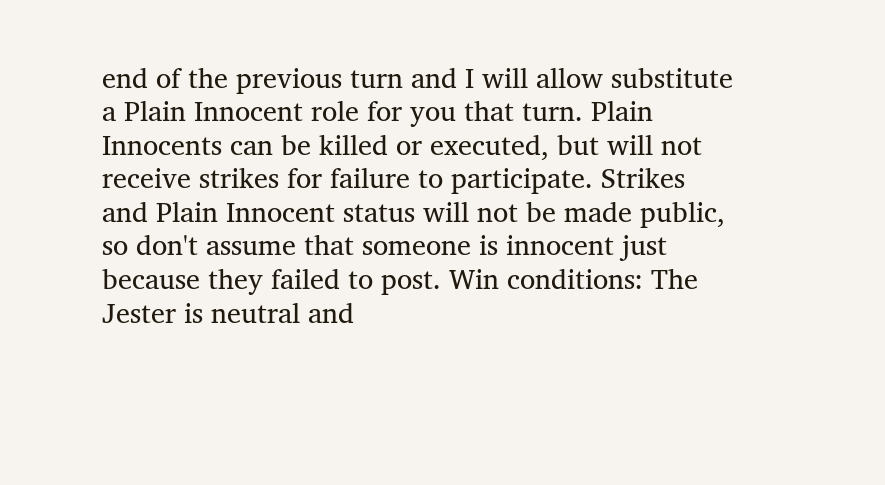end of the previous turn and I will allow substitute a Plain Innocent role for you that turn. Plain Innocents can be killed or executed, but will not receive strikes for failure to participate. Strikes and Plain Innocent status will not be made public, so don't assume that someone is innocent just because they failed to post. Win conditions: The Jester is neutral and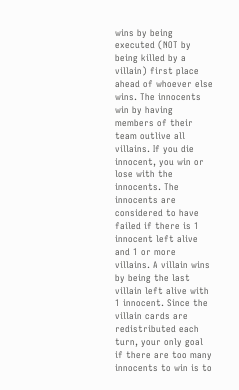wins by being executed (NOT by being killed by a villain) first place ahead of whoever else wins. The innocents win by having members of their team outlive all villains. If you die innocent, you win or lose with the innocents. The innocents are considered to have failed if there is 1 innocent left alive and 1 or more villains. A villain wins by being the last villain left alive with 1 innocent. Since the villain cards are redistributed each turn, your only goal if there are too many innocents to win is to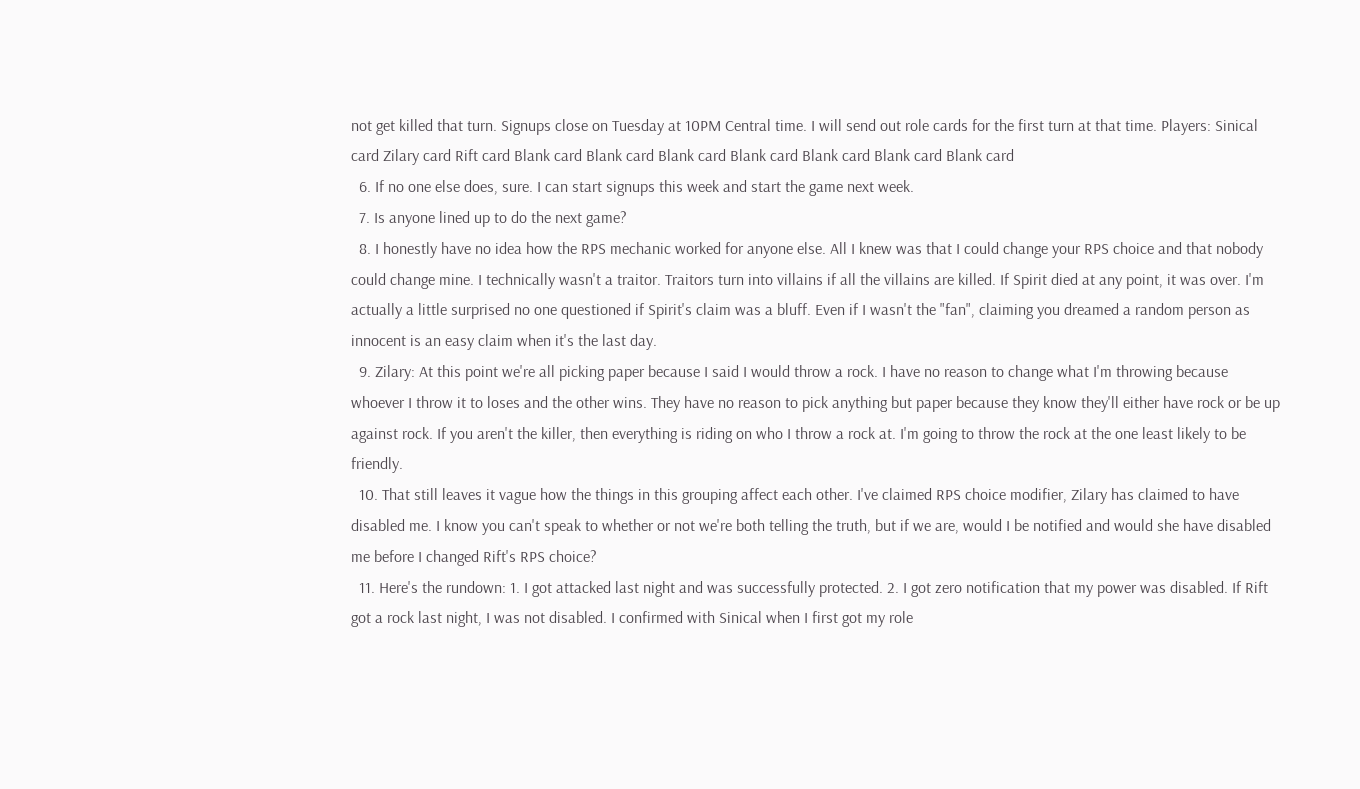not get killed that turn. Signups close on Tuesday at 10PM Central time. I will send out role cards for the first turn at that time. Players: Sinical card Zilary card Rift card Blank card Blank card Blank card Blank card Blank card Blank card Blank card
  6. If no one else does, sure. I can start signups this week and start the game next week.
  7. Is anyone lined up to do the next game?
  8. I honestly have no idea how the RPS mechanic worked for anyone else. All I knew was that I could change your RPS choice and that nobody could change mine. I technically wasn't a traitor. Traitors turn into villains if all the villains are killed. If Spirit died at any point, it was over. I'm actually a little surprised no one questioned if Spirit's claim was a bluff. Even if I wasn't the "fan", claiming you dreamed a random person as innocent is an easy claim when it's the last day.
  9. Zilary: At this point we're all picking paper because I said I would throw a rock. I have no reason to change what I'm throwing because whoever I throw it to loses and the other wins. They have no reason to pick anything but paper because they know they'll either have rock or be up against rock. If you aren't the killer, then everything is riding on who I throw a rock at. I'm going to throw the rock at the one least likely to be friendly.
  10. That still leaves it vague how the things in this grouping affect each other. I've claimed RPS choice modifier, Zilary has claimed to have disabled me. I know you can't speak to whether or not we're both telling the truth, but if we are, would I be notified and would she have disabled me before I changed Rift's RPS choice?
  11. Here's the rundown: 1. I got attacked last night and was successfully protected. 2. I got zero notification that my power was disabled. If Rift got a rock last night, I was not disabled. I confirmed with Sinical when I first got my role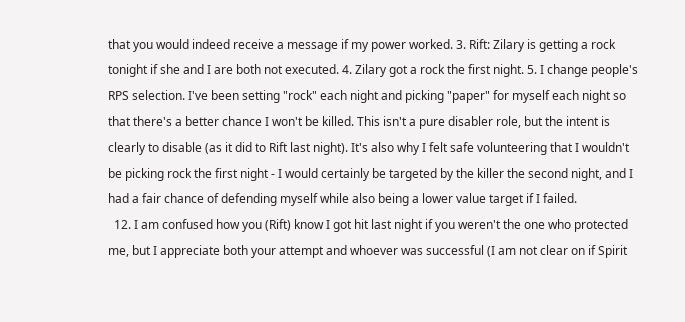that you would indeed receive a message if my power worked. 3. Rift: Zilary is getting a rock tonight if she and I are both not executed. 4. Zilary got a rock the first night. 5. I change people's RPS selection. I've been setting "rock" each night and picking "paper" for myself each night so that there's a better chance I won't be killed. This isn't a pure disabler role, but the intent is clearly to disable (as it did to Rift last night). It's also why I felt safe volunteering that I wouldn't be picking rock the first night - I would certainly be targeted by the killer the second night, and I had a fair chance of defending myself while also being a lower value target if I failed.
  12. I am confused how you (Rift) know I got hit last night if you weren't the one who protected me, but I appreciate both your attempt and whoever was successful (I am not clear on if Spirit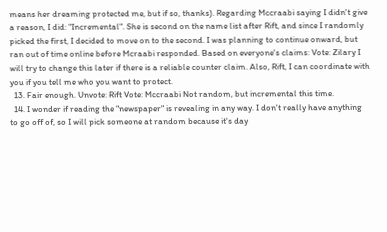means her dreaming protected me, but if so, thanks). Regarding Mccraabi saying I didn't give a reason, I did: "Incremental". She is second on the name list after Rift, and since I randomly picked the first, I decided to move on to the second. I was planning to continue onward, but ran out of time online before Mcraabi responded. Based on everyone's claims: Vote: Zilary I will try to change this later if there is a reliable counter claim. Also, Rift, I can coordinate with you if you tell me who you want to protect.
  13. Fair enough. Unvote: Rift Vote: Mccraabi Not random, but incremental this time.
  14. I wonder if reading the "newspaper" is revealing in any way. I don't really have anything to go off of, so I will pick someone at random because it's day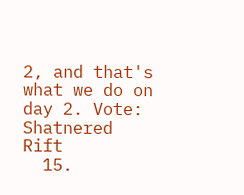2, and that's what we do on day 2. Vote: Shatnered Rift
  15.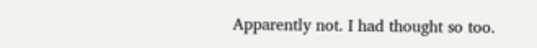Apparently not. I had thought so too.